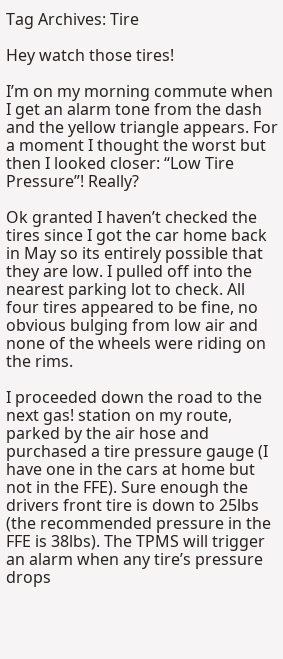Tag Archives: Tire

Hey watch those tires!

I’m on my morning commute when I get an alarm tone from the dash and the yellow triangle appears. For a moment I thought the worst but then I looked closer: “Low Tire Pressure”! Really?

Ok granted I haven’t checked the tires since I got the car home back in May so its entirely possible that they are low. I pulled off into the nearest parking lot to check. All four tires appeared to be fine, no obvious bulging from low air and none of the wheels were riding on the rims.

I proceeded down the road to the next gas! station on my route, parked by the air hose and purchased a tire pressure gauge (I have one in the cars at home but not in the FFE). Sure enough the drivers front tire is down to 25lbs (the recommended pressure in the FFE is 38lbs). The TPMS will trigger an alarm when any tire’s pressure drops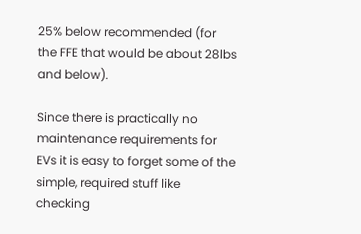25% below recommended (for the FFE that would be about 28lbs and below).

Since there is practically no maintenance requirements for EVs it is easy to forget some of the simple, required stuff like checking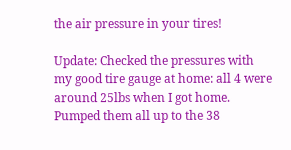the air pressure in your tires!

Update: Checked the pressures with my good tire gauge at home: all 4 were around 25lbs when I got home. Pumped them all up to the 38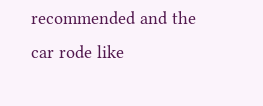recommended and the car rode like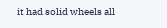it had solid wheels all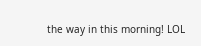the way in this morning! LOL